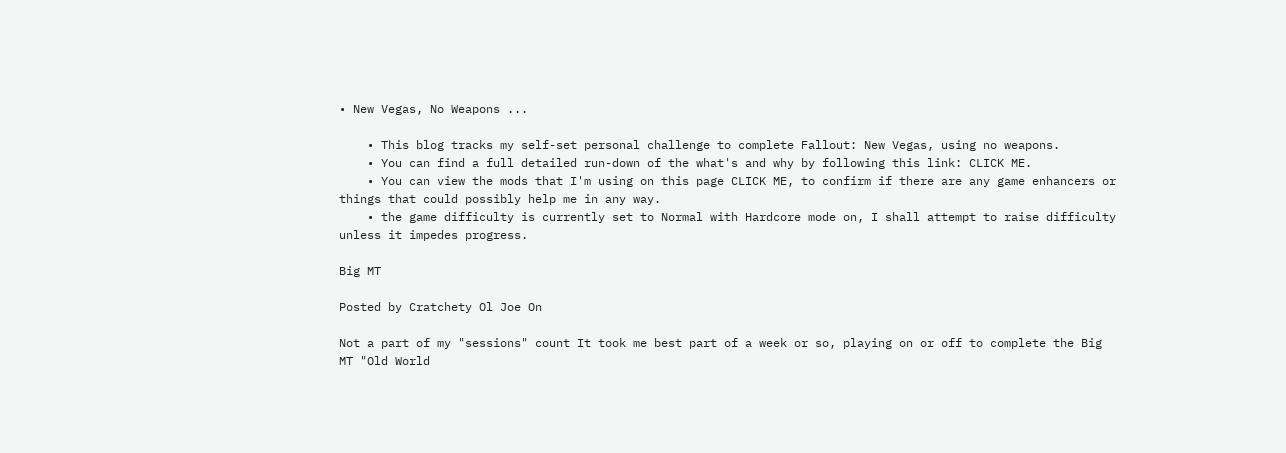• New Vegas, No Weapons ...

    • This blog tracks my self-set personal challenge to complete Fallout: New Vegas, using no weapons.
    • You can find a full detailed run-down of the what's and why by following this link: CLICK ME.
    • You can view the mods that I'm using on this page CLICK ME, to confirm if there are any game enhancers or things that could possibly help me in any way.
    • the game difficulty is currently set to Normal with Hardcore mode on, I shall attempt to raise difficulty unless it impedes progress.

Big MT

Posted by Cratchety Ol Joe On

Not a part of my "sessions" count It took me best part of a week or so, playing on or off to complete the Big MT "Old World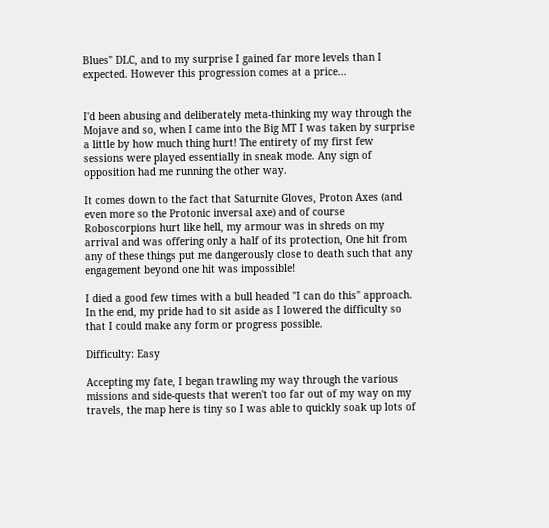Blues" DLC, and to my surprise I gained far more levels than I expected. However this progression comes at a price...


I'd been abusing and deliberately meta-thinking my way through the Mojave and so, when I came into the Big MT I was taken by surprise a little by how much thing hurt! The entirety of my first few sessions were played essentially in sneak mode. Any sign of opposition had me running the other way.

It comes down to the fact that Saturnite Gloves, Proton Axes (and even more so the Protonic inversal axe) and of course Roboscorpions hurt like hell, my armour was in shreds on my arrival and was offering only a half of its protection, One hit from any of these things put me dangerously close to death such that any engagement beyond one hit was impossible!

I died a good few times with a bull headed "I can do this" approach. In the end, my pride had to sit aside as I lowered the difficulty so that I could make any form or progress possible.

Difficulty: Easy

Accepting my fate, I began trawling my way through the various missions and side-quests that weren't too far out of my way on my travels, the map here is tiny so I was able to quickly soak up lots of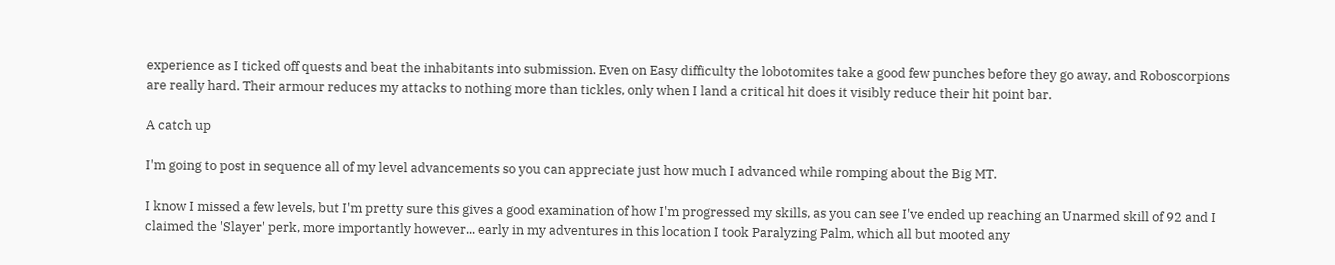experience as I ticked off quests and beat the inhabitants into submission. Even on Easy difficulty the lobotomites take a good few punches before they go away, and Roboscorpions are really hard. Their armour reduces my attacks to nothing more than tickles, only when I land a critical hit does it visibly reduce their hit point bar.

A catch up

I'm going to post in sequence all of my level advancements so you can appreciate just how much I advanced while romping about the Big MT.

I know I missed a few levels, but I'm pretty sure this gives a good examination of how I'm progressed my skills, as you can see I've ended up reaching an Unarmed skill of 92 and I claimed the 'Slayer' perk, more importantly however... early in my adventures in this location I took Paralyzing Palm, which all but mooted any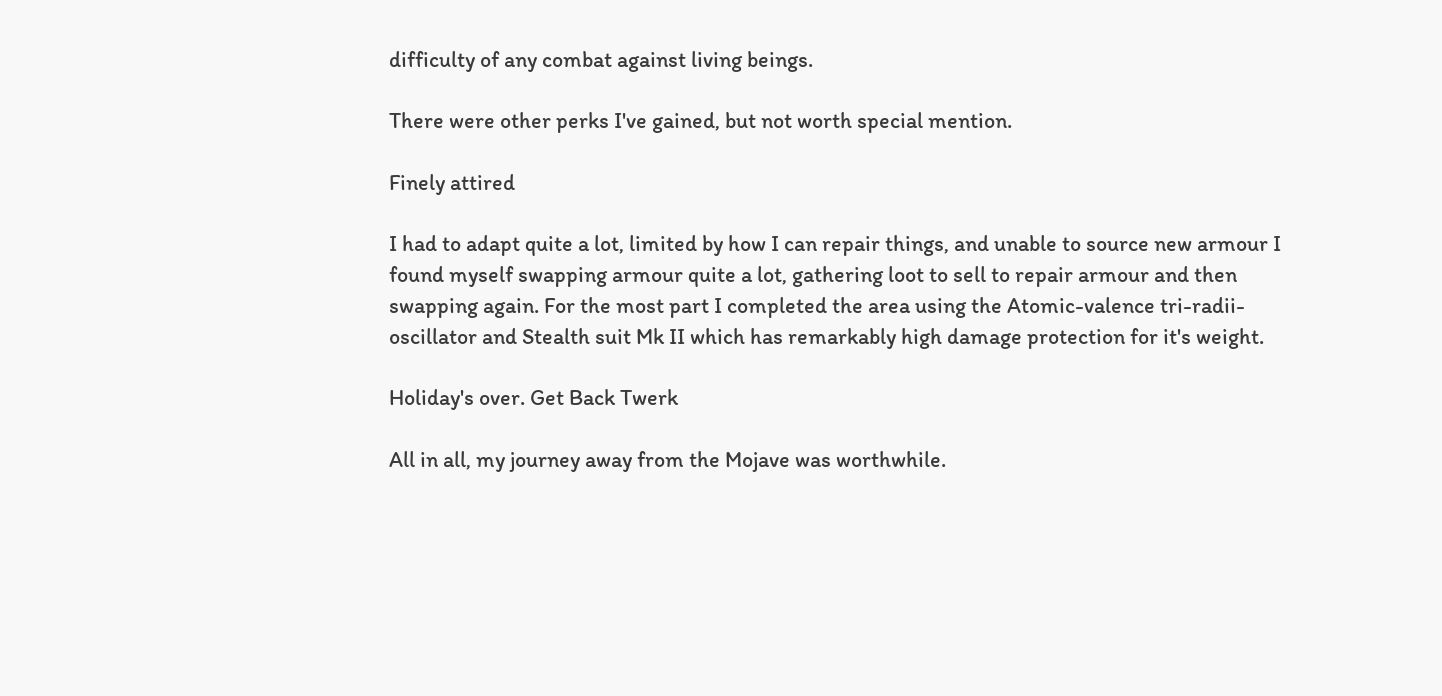difficulty of any combat against living beings.

There were other perks I've gained, but not worth special mention.

Finely attired

I had to adapt quite a lot, limited by how I can repair things, and unable to source new armour I found myself swapping armour quite a lot, gathering loot to sell to repair armour and then swapping again. For the most part I completed the area using the Atomic-valence tri-radii-oscillator and Stealth suit Mk II which has remarkably high damage protection for it's weight.

Holiday's over. Get Back Twerk

All in all, my journey away from the Mojave was worthwhile.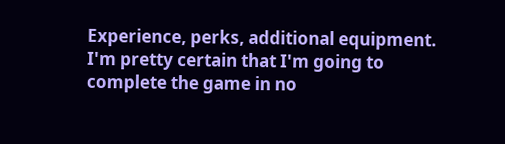Experience, perks, additional equipment. I'm pretty certain that I'm going to complete the game in no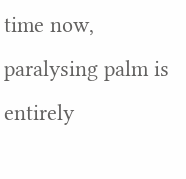time now, paralysing palm is entirely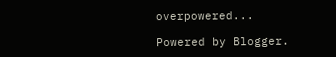overpowered...

Powered by Blogger.